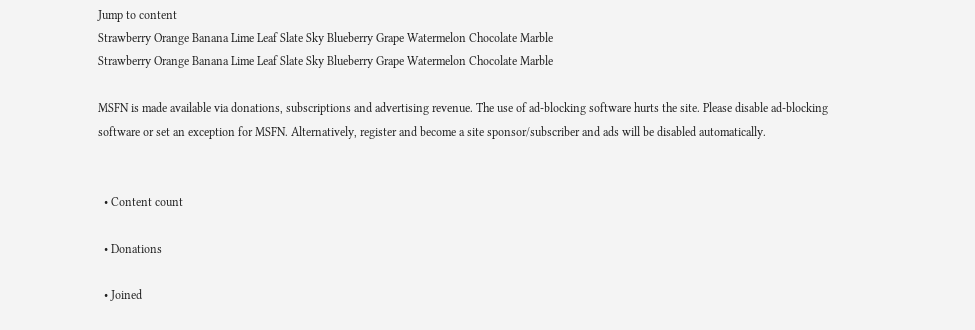Jump to content
Strawberry Orange Banana Lime Leaf Slate Sky Blueberry Grape Watermelon Chocolate Marble
Strawberry Orange Banana Lime Leaf Slate Sky Blueberry Grape Watermelon Chocolate Marble

MSFN is made available via donations, subscriptions and advertising revenue. The use of ad-blocking software hurts the site. Please disable ad-blocking software or set an exception for MSFN. Alternatively, register and become a site sponsor/subscriber and ads will be disabled automatically.


  • Content count

  • Donations

  • Joined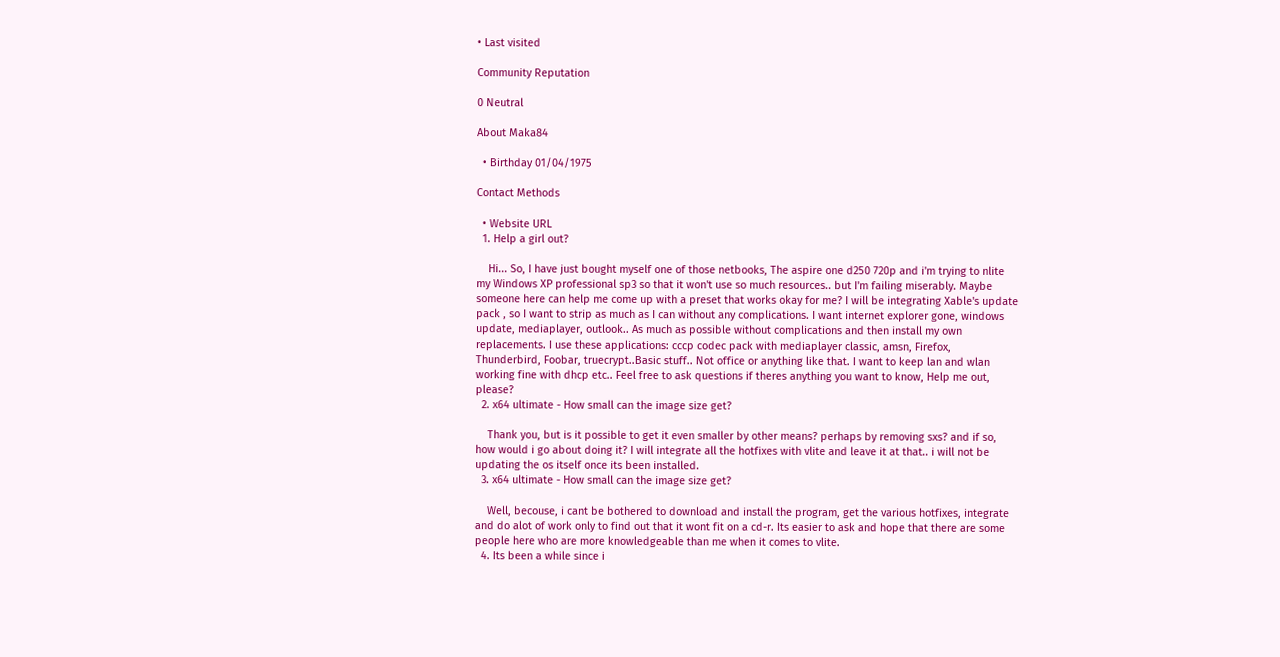• Last visited

Community Reputation

0 Neutral

About Maka84

  • Birthday 01/04/1975

Contact Methods

  • Website URL
  1. Help a girl out?

    Hi... So, I have just bought myself one of those netbooks, The aspire one d250 720p and i'm trying to nlite my Windows XP professional sp3 so that it won't use so much resources.. but I'm failing miserably. Maybe someone here can help me come up with a preset that works okay for me? I will be integrating Xable's update pack , so I want to strip as much as I can without any complications. I want internet explorer gone, windows update, mediaplayer, outlook.. As much as possible without complications and then install my own replacements. I use these applications: cccp codec pack with mediaplayer classic, amsn, Firefox, Thunderbird, Foobar, truecrypt..Basic stuff.. Not office or anything like that. I want to keep lan and wlan working fine with dhcp etc.. Feel free to ask questions if theres anything you want to know, Help me out, please?
  2. x64 ultimate - How small can the image size get?

    Thank you, but is it possible to get it even smaller by other means? perhaps by removing sxs? and if so, how would i go about doing it? I will integrate all the hotfixes with vlite and leave it at that.. i will not be updating the os itself once its been installed.
  3. x64 ultimate - How small can the image size get?

    Well, becouse, i cant be bothered to download and install the program, get the various hotfixes, integrate and do alot of work only to find out that it wont fit on a cd-r. Its easier to ask and hope that there are some people here who are more knowledgeable than me when it comes to vlite.
  4. Its been a while since i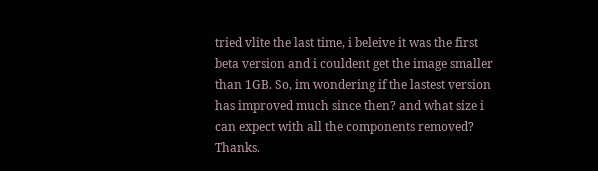tried vlite the last time, i beleive it was the first beta version and i couldent get the image smaller than 1GB. So, im wondering if the lastest version has improved much since then? and what size i can expect with all the components removed? Thanks.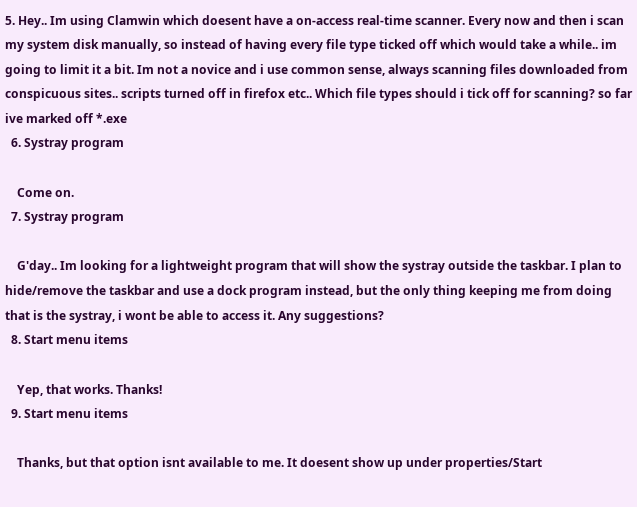5. Hey.. Im using Clamwin which doesent have a on-access real-time scanner. Every now and then i scan my system disk manually, so instead of having every file type ticked off which would take a while.. im going to limit it a bit. Im not a novice and i use common sense, always scanning files downloaded from conspicuous sites.. scripts turned off in firefox etc.. Which file types should i tick off for scanning? so far ive marked off *.exe
  6. Systray program

    Come on.
  7. Systray program

    G'day.. Im looking for a lightweight program that will show the systray outside the taskbar. I plan to hide/remove the taskbar and use a dock program instead, but the only thing keeping me from doing that is the systray, i wont be able to access it. Any suggestions?
  8. Start menu items

    Yep, that works. Thanks!
  9. Start menu items

    Thanks, but that option isnt available to me. It doesent show up under properties/Start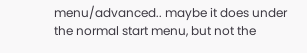menu/advanced.. maybe it does under the normal start menu, but not the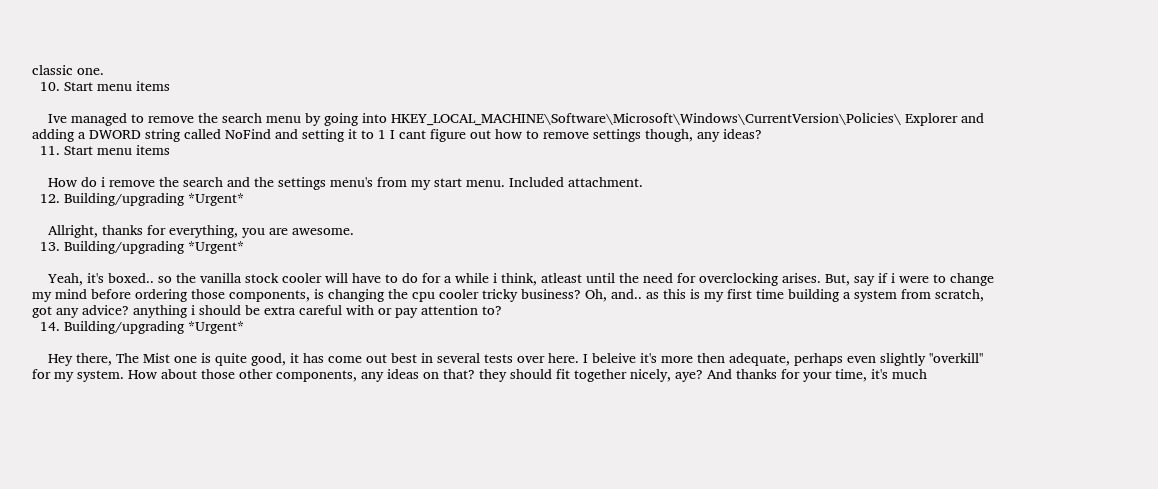classic one.
  10. Start menu items

    Ive managed to remove the search menu by going into HKEY_LOCAL_MACHINE\Software\Microsoft\Windows\CurrentVersion\Policies\ Explorer and adding a DWORD string called NoFind and setting it to 1 I cant figure out how to remove settings though, any ideas?
  11. Start menu items

    How do i remove the search and the settings menu's from my start menu. Included attachment.
  12. Building/upgrading *Urgent*

    Allright, thanks for everything, you are awesome.
  13. Building/upgrading *Urgent*

    Yeah, it's boxed.. so the vanilla stock cooler will have to do for a while i think, atleast until the need for overclocking arises. But, say if i were to change my mind before ordering those components, is changing the cpu cooler tricky business? Oh, and.. as this is my first time building a system from scratch, got any advice? anything i should be extra careful with or pay attention to?
  14. Building/upgrading *Urgent*

    Hey there, The Mist one is quite good, it has come out best in several tests over here. I beleive it's more then adequate, perhaps even slightly ''overkill'' for my system. How about those other components, any ideas on that? they should fit together nicely, aye? And thanks for your time, it's much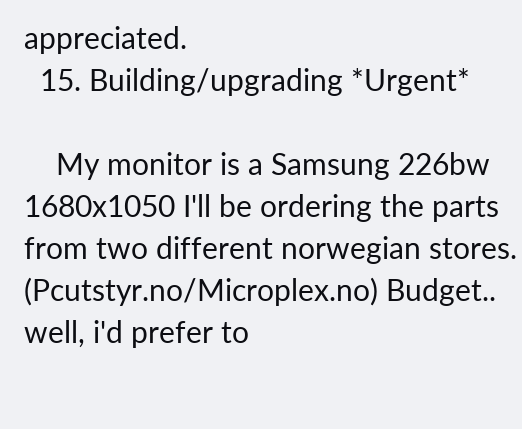appreciated.
  15. Building/upgrading *Urgent*

    My monitor is a Samsung 226bw 1680x1050 I'll be ordering the parts from two different norwegian stores. (Pcutstyr.no/Microplex.no) Budget.. well, i'd prefer to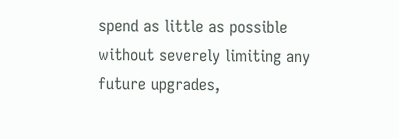spend as little as possible without severely limiting any future upgrades,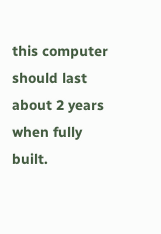this computer should last about 2 years when fully built.